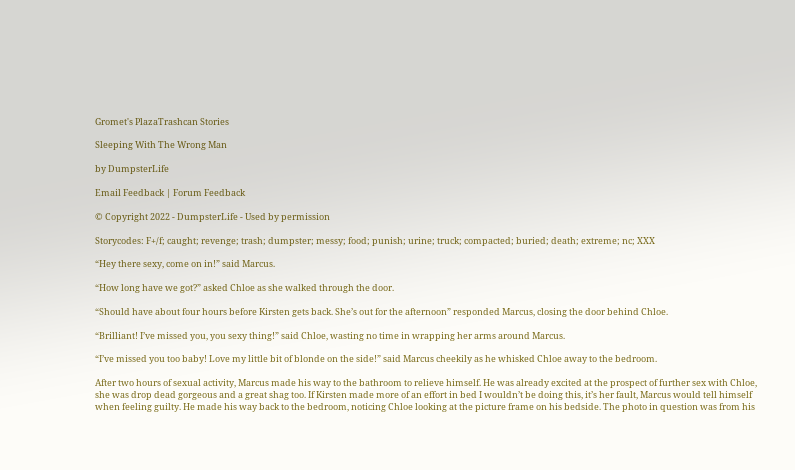Gromet's PlazaTrashcan Stories

Sleeping With The Wrong Man

by DumpsterLife

Email Feedback | Forum Feedback

© Copyright 2022 - DumpsterLife - Used by permission

Storycodes: F+/f; caught; revenge; trash; dumpster; messy; food; punish; urine; truck; compacted; buried; death; extreme; nc; XXX

“Hey there sexy, come on in!” said Marcus.

“How long have we got?” asked Chloe as she walked through the door.

“Should have about four hours before Kirsten gets back. She’s out for the afternoon” responded Marcus, closing the door behind Chloe.

“Brilliant! I’ve missed you, you sexy thing!” said Chloe, wasting no time in wrapping her arms around Marcus.

“I’ve missed you too baby! Love my little bit of blonde on the side!” said Marcus cheekily as he whisked Chloe away to the bedroom.

After two hours of sexual activity, Marcus made his way to the bathroom to relieve himself. He was already excited at the prospect of further sex with Chloe, she was drop dead gorgeous and a great shag too. If Kirsten made more of an effort in bed I wouldn’t be doing this, it’s her fault, Marcus would tell himself when feeling guilty. He made his way back to the bedroom, noticing Chloe looking at the picture frame on his bedside. The photo in question was from his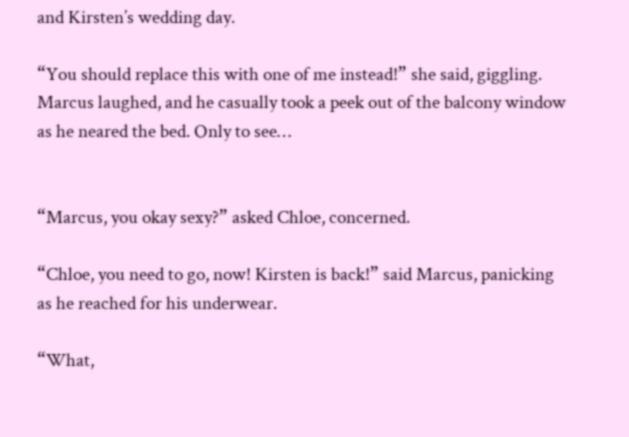and Kirsten’s wedding day.

“You should replace this with one of me instead!” she said, giggling. Marcus laughed, and he casually took a peek out of the balcony window as he neared the bed. Only to see…


“Marcus, you okay sexy?” asked Chloe, concerned.

“Chloe, you need to go, now! Kirsten is back!” said Marcus, panicking as he reached for his underwear.

“What,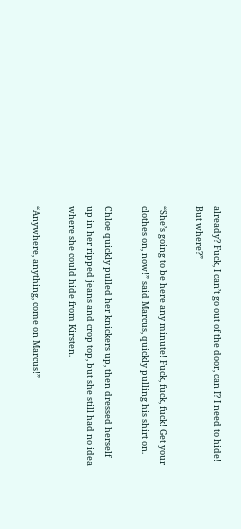already? Fuck, I can’t go out of the door, can I? I need to hide! But where?”

“She’s going to be here any minute! Fuck, fuck, fuck! Get your clothes on, now!” said Marcus, quickly pulling his shirt on.

Chloe quickly pulled her knickers up, then dressed herself up in her ripped jeans and crop top, but she still had no idea where she could hide from Kirsten.

“Anywhere, anything, come on Marcus!”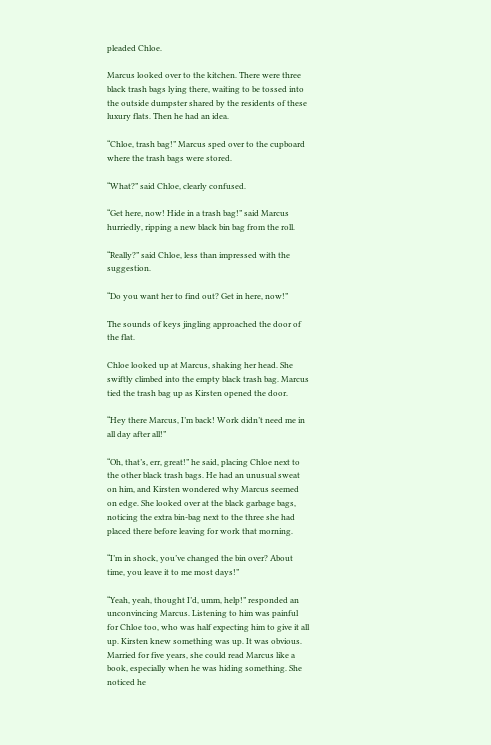pleaded Chloe.

Marcus looked over to the kitchen. There were three black trash bags lying there, waiting to be tossed into the outside dumpster shared by the residents of these luxury flats. Then he had an idea.

“Chloe, trash bag!” Marcus sped over to the cupboard where the trash bags were stored.

“What?” said Chloe, clearly confused.

“Get here, now! Hide in a trash bag!” said Marcus hurriedly, ripping a new black bin bag from the roll.

“Really?” said Chloe, less than impressed with the suggestion.

“Do you want her to find out? Get in here, now!”

The sounds of keys jingling approached the door of the flat.

Chloe looked up at Marcus, shaking her head. She swiftly climbed into the empty black trash bag. Marcus tied the trash bag up as Kirsten opened the door.

“Hey there Marcus, I’m back! Work didn’t need me in all day after all!”

“Oh, that’s, err, great!” he said, placing Chloe next to the other black trash bags. He had an unusual sweat on him, and Kirsten wondered why Marcus seemed on edge. She looked over at the black garbage bags, noticing the extra bin-bag next to the three she had placed there before leaving for work that morning.

“I’m in shock, you’ve changed the bin over? About time, you leave it to me most days!”

“Yeah, yeah, thought I’d, umm, help!” responded an unconvincing Marcus. Listening to him was painful for Chloe too, who was half expecting him to give it all up. Kirsten knew something was up. It was obvious. Married for five years, she could read Marcus like a book, especially when he was hiding something. She noticed he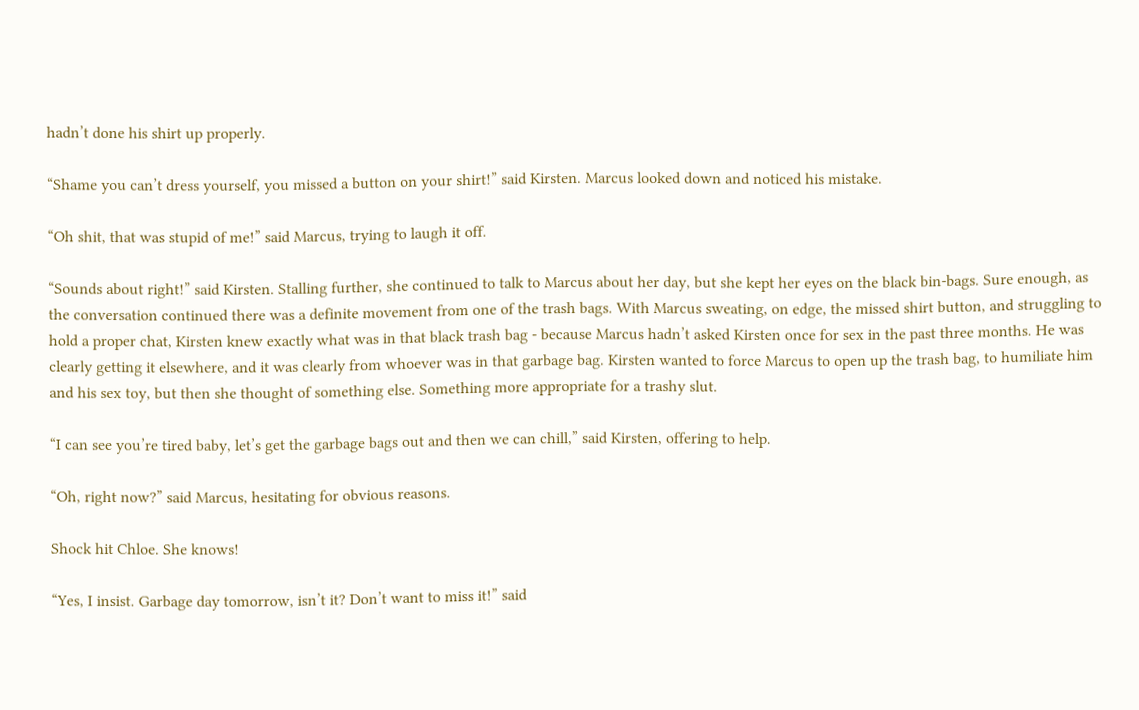hadn’t done his shirt up properly.

“Shame you can’t dress yourself, you missed a button on your shirt!” said Kirsten. Marcus looked down and noticed his mistake.

“Oh shit, that was stupid of me!” said Marcus, trying to laugh it off.

“Sounds about right!” said Kirsten. Stalling further, she continued to talk to Marcus about her day, but she kept her eyes on the black bin-bags. Sure enough, as the conversation continued there was a definite movement from one of the trash bags. With Marcus sweating, on edge, the missed shirt button, and struggling to hold a proper chat, Kirsten knew exactly what was in that black trash bag - because Marcus hadn’t asked Kirsten once for sex in the past three months. He was clearly getting it elsewhere, and it was clearly from whoever was in that garbage bag. Kirsten wanted to force Marcus to open up the trash bag, to humiliate him and his sex toy, but then she thought of something else. Something more appropriate for a trashy slut.

“I can see you’re tired baby, let’s get the garbage bags out and then we can chill,” said Kirsten, offering to help.

“Oh, right now?” said Marcus, hesitating for obvious reasons.

Shock hit Chloe. She knows!

“Yes, I insist. Garbage day tomorrow, isn’t it? Don’t want to miss it!” said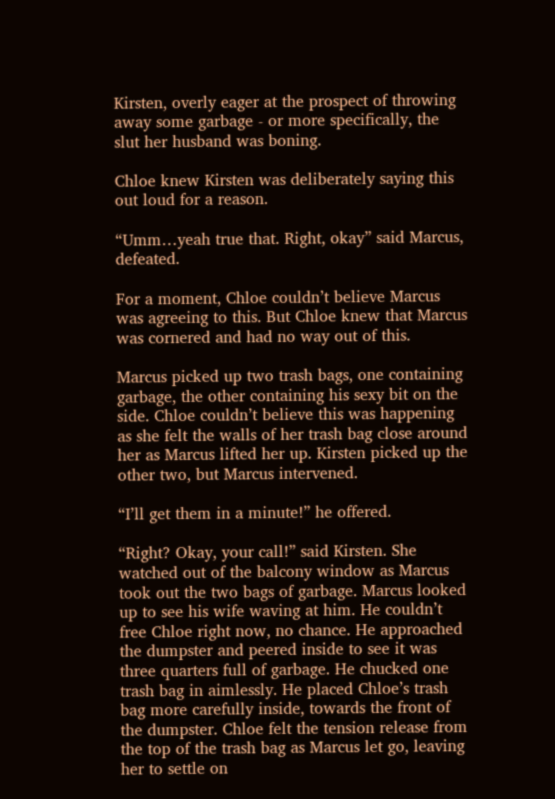Kirsten, overly eager at the prospect of throwing away some garbage - or more specifically, the slut her husband was boning.

Chloe knew Kirsten was deliberately saying this out loud for a reason.

“Umm…yeah true that. Right, okay” said Marcus, defeated.

For a moment, Chloe couldn’t believe Marcus was agreeing to this. But Chloe knew that Marcus was cornered and had no way out of this.

Marcus picked up two trash bags, one containing garbage, the other containing his sexy bit on the side. Chloe couldn’t believe this was happening as she felt the walls of her trash bag close around her as Marcus lifted her up. Kirsten picked up the other two, but Marcus intervened.

“I’ll get them in a minute!” he offered.

“Right? Okay, your call!” said Kirsten. She watched out of the balcony window as Marcus took out the two bags of garbage. Marcus looked up to see his wife waving at him. He couldn’t free Chloe right now, no chance. He approached the dumpster and peered inside to see it was three quarters full of garbage. He chucked one trash bag in aimlessly. He placed Chloe’s trash bag more carefully inside, towards the front of the dumpster. Chloe felt the tension release from the top of the trash bag as Marcus let go, leaving her to settle on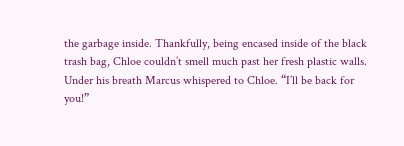the garbage inside. Thankfully, being encased inside of the black trash bag, Chloe couldn’t smell much past her fresh plastic walls. Under his breath Marcus whispered to Chloe. “I’ll be back for you!”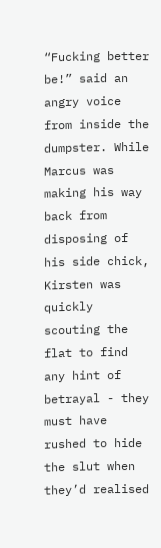“Fucking better be!” said an angry voice from inside the dumpster. While Marcus was making his way back from disposing of his side chick, Kirsten was quickly scouting the flat to find any hint of betrayal - they must have rushed to hide the slut when they’d realised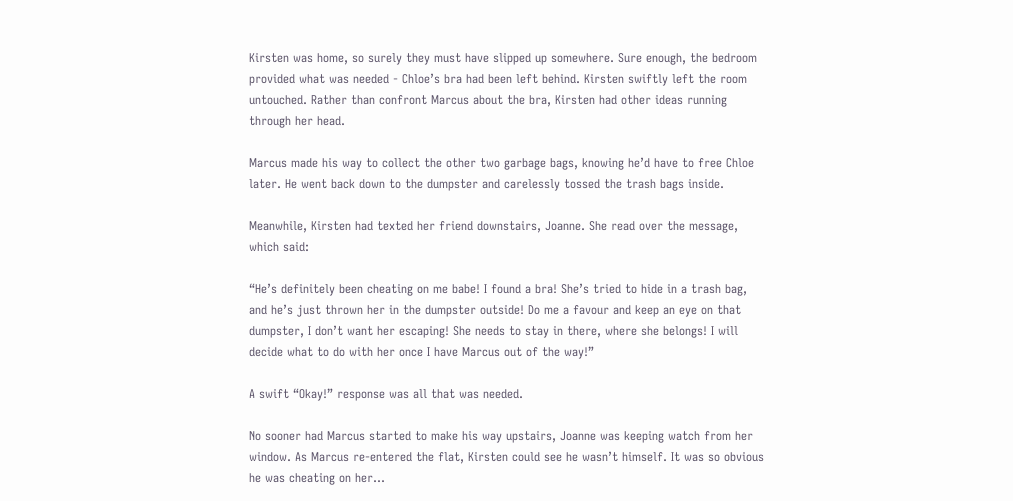Kirsten was home, so surely they must have slipped up somewhere. Sure enough, the bedroom provided what was needed - Chloe’s bra had been left behind. Kirsten swiftly left the room untouched. Rather than confront Marcus about the bra, Kirsten had other ideas running through her head.

Marcus made his way to collect the other two garbage bags, knowing he’d have to free Chloe later. He went back down to the dumpster and carelessly tossed the trash bags inside.

Meanwhile, Kirsten had texted her friend downstairs, Joanne. She read over the message, which said:

“He’s definitely been cheating on me babe! I found a bra! She’s tried to hide in a trash bag, and he’s just thrown her in the dumpster outside! Do me a favour and keep an eye on that dumpster, I don’t want her escaping! She needs to stay in there, where she belongs! I will decide what to do with her once I have Marcus out of the way!”

A swift “Okay!” response was all that was needed.

No sooner had Marcus started to make his way upstairs, Joanne was keeping watch from her window. As Marcus re-entered the flat, Kirsten could see he wasn’t himself. It was so obvious he was cheating on her…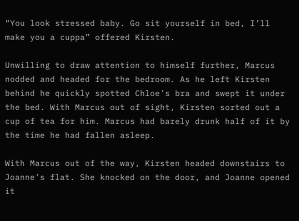“You look stressed baby. Go sit yourself in bed, I’ll make you a cuppa” offered Kirsten.

Unwilling to draw attention to himself further, Marcus nodded and headed for the bedroom. As he left Kirsten behind he quickly spotted Chloe’s bra and swept it under the bed. With Marcus out of sight, Kirsten sorted out a cup of tea for him. Marcus had barely drunk half of it by the time he had fallen asleep.

With Marcus out of the way, Kirsten headed downstairs to Joanne’s flat. She knocked on the door, and Joanne opened it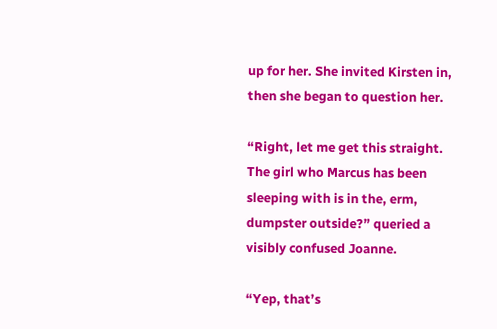up for her. She invited Kirsten in, then she began to question her.

“Right, let me get this straight. The girl who Marcus has been sleeping with is in the, erm, dumpster outside?” queried a visibly confused Joanne.

“Yep, that’s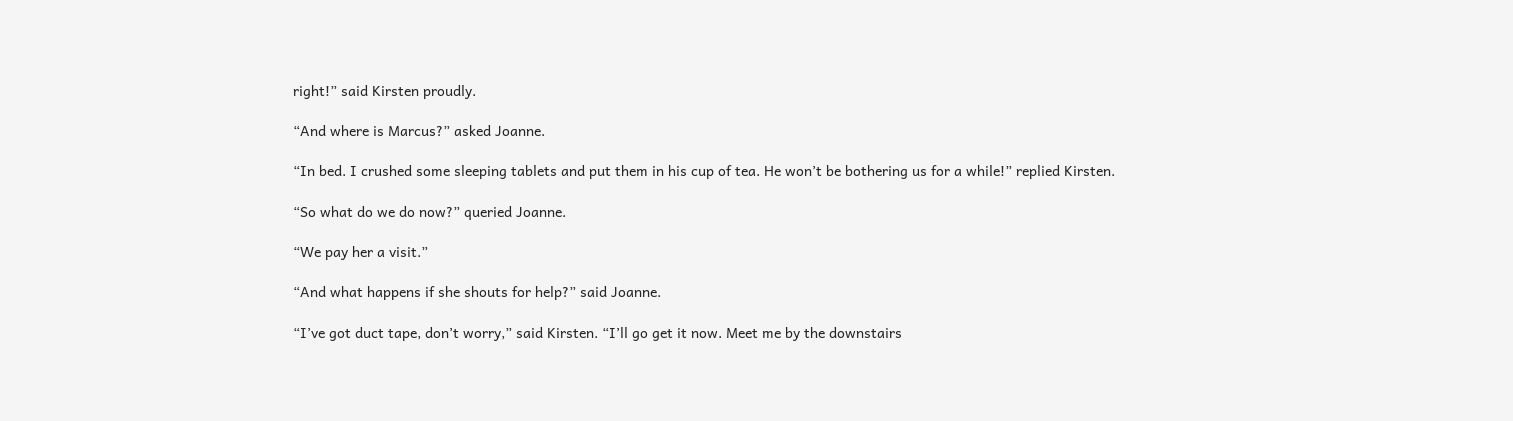right!” said Kirsten proudly.

“And where is Marcus?” asked Joanne.

“In bed. I crushed some sleeping tablets and put them in his cup of tea. He won’t be bothering us for a while!” replied Kirsten.

“So what do we do now?” queried Joanne.

“We pay her a visit.”

“And what happens if she shouts for help?” said Joanne.

“I’ve got duct tape, don’t worry,” said Kirsten. “I’ll go get it now. Meet me by the downstairs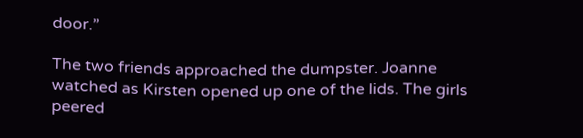door.”

The two friends approached the dumpster. Joanne watched as Kirsten opened up one of the lids. The girls peered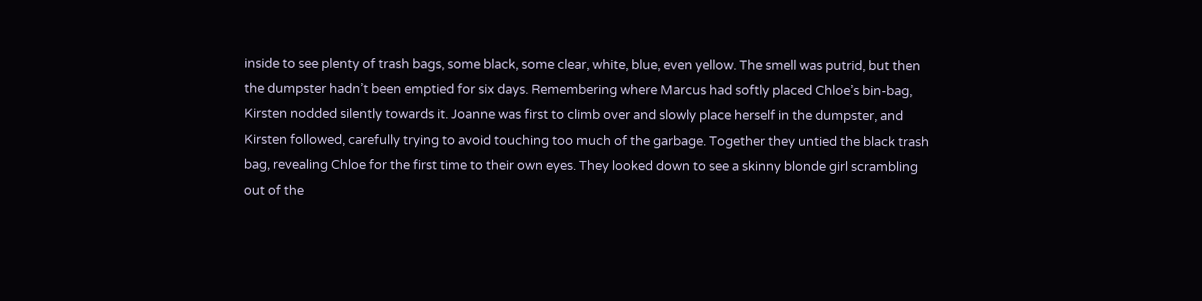inside to see plenty of trash bags, some black, some clear, white, blue, even yellow. The smell was putrid, but then the dumpster hadn’t been emptied for six days. Remembering where Marcus had softly placed Chloe’s bin-bag, Kirsten nodded silently towards it. Joanne was first to climb over and slowly place herself in the dumpster, and Kirsten followed, carefully trying to avoid touching too much of the garbage. Together they untied the black trash bag, revealing Chloe for the first time to their own eyes. They looked down to see a skinny blonde girl scrambling out of the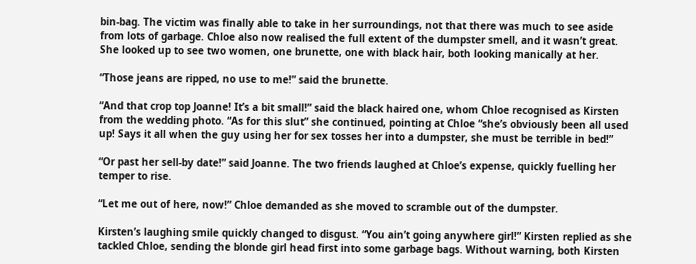bin-bag. The victim was finally able to take in her surroundings, not that there was much to see aside from lots of garbage. Chloe also now realised the full extent of the dumpster smell, and it wasn’t great. She looked up to see two women, one brunette, one with black hair, both looking manically at her.

“Those jeans are ripped, no use to me!” said the brunette.

“And that crop top Joanne! It’s a bit small!” said the black haired one, whom Chloe recognised as Kirsten from the wedding photo. “As for this slut” she continued, pointing at Chloe “she’s obviously been all used up! Says it all when the guy using her for sex tosses her into a dumpster, she must be terrible in bed!”

“Or past her sell-by date!” said Joanne. The two friends laughed at Chloe’s expense, quickly fuelling her temper to rise.

“Let me out of here, now!” Chloe demanded as she moved to scramble out of the dumpster.

Kirsten’s laughing smile quickly changed to disgust. “You ain’t going anywhere girl!” Kirsten replied as she tackled Chloe, sending the blonde girl head first into some garbage bags. Without warning, both Kirsten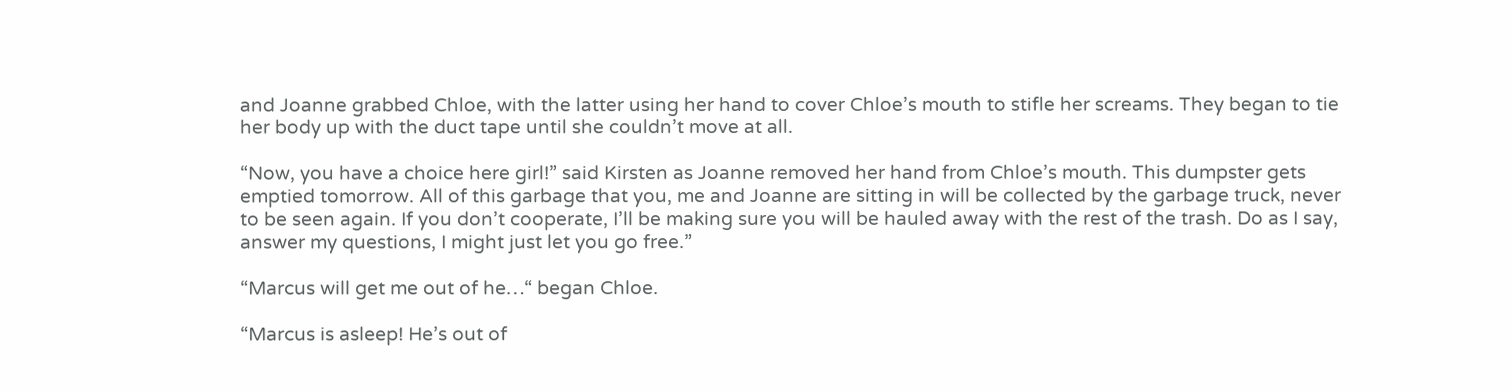and Joanne grabbed Chloe, with the latter using her hand to cover Chloe’s mouth to stifle her screams. They began to tie her body up with the duct tape until she couldn’t move at all.

“Now, you have a choice here girl!” said Kirsten as Joanne removed her hand from Chloe’s mouth. This dumpster gets emptied tomorrow. All of this garbage that you, me and Joanne are sitting in will be collected by the garbage truck, never to be seen again. If you don’t cooperate, I’ll be making sure you will be hauled away with the rest of the trash. Do as I say, answer my questions, I might just let you go free.”

“Marcus will get me out of he…“ began Chloe.

“Marcus is asleep! He’s out of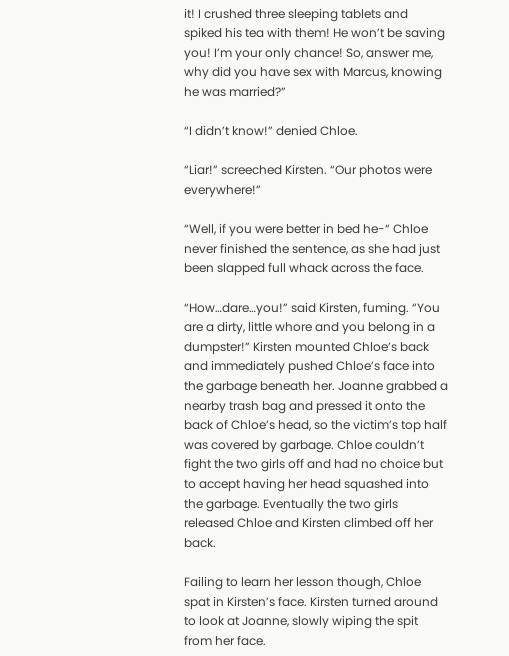it! I crushed three sleeping tablets and spiked his tea with them! He won’t be saving you! I’m your only chance! So, answer me, why did you have sex with Marcus, knowing he was married?”

“I didn’t know!” denied Chloe.

“Liar!” screeched Kirsten. “Our photos were everywhere!”

“Well, if you were better in bed he-“ Chloe never finished the sentence, as she had just been slapped full whack across the face.

“How…dare…you!” said Kirsten, fuming. “You are a dirty, little whore and you belong in a dumpster!” Kirsten mounted Chloe’s back and immediately pushed Chloe’s face into the garbage beneath her. Joanne grabbed a nearby trash bag and pressed it onto the back of Chloe’s head, so the victim’s top half was covered by garbage. Chloe couldn’t fight the two girls off and had no choice but to accept having her head squashed into the garbage. Eventually the two girls released Chloe and Kirsten climbed off her back.

Failing to learn her lesson though, Chloe spat in Kirsten’s face. Kirsten turned around to look at Joanne, slowly wiping the spit from her face.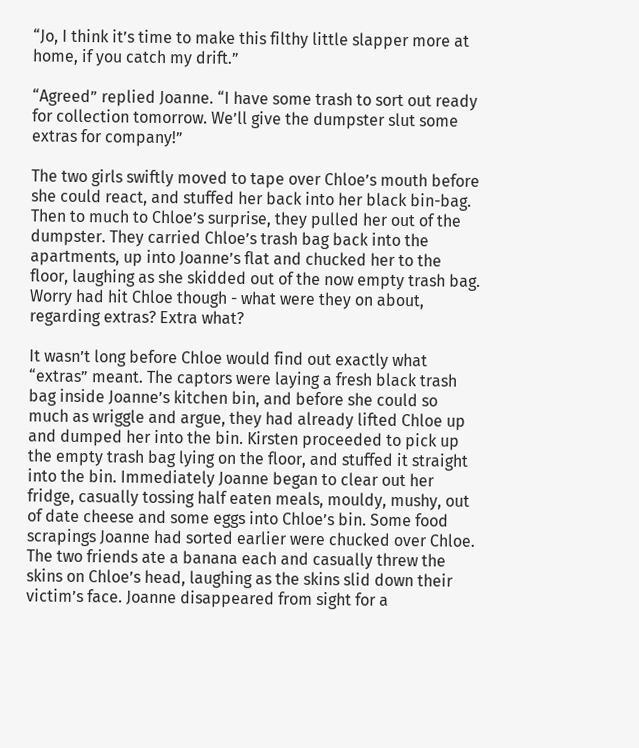“Jo, I think it’s time to make this filthy little slapper more at home, if you catch my drift.”

“Agreed” replied Joanne. “I have some trash to sort out ready for collection tomorrow. We’ll give the dumpster slut some extras for company!”

The two girls swiftly moved to tape over Chloe’s mouth before she could react, and stuffed her back into her black bin-bag. Then to much to Chloe’s surprise, they pulled her out of the dumpster. They carried Chloe’s trash bag back into the apartments, up into Joanne’s flat and chucked her to the floor, laughing as she skidded out of the now empty trash bag. Worry had hit Chloe though - what were they on about, regarding extras? Extra what?

It wasn’t long before Chloe would find out exactly what “extras” meant. The captors were laying a fresh black trash bag inside Joanne’s kitchen bin, and before she could so much as wriggle and argue, they had already lifted Chloe up and dumped her into the bin. Kirsten proceeded to pick up the empty trash bag lying on the floor, and stuffed it straight into the bin. Immediately Joanne began to clear out her fridge, casually tossing half eaten meals, mouldy, mushy, out of date cheese and some eggs into Chloe’s bin. Some food scrapings Joanne had sorted earlier were chucked over Chloe. The two friends ate a banana each and casually threw the skins on Chloe’s head, laughing as the skins slid down their victim’s face. Joanne disappeared from sight for a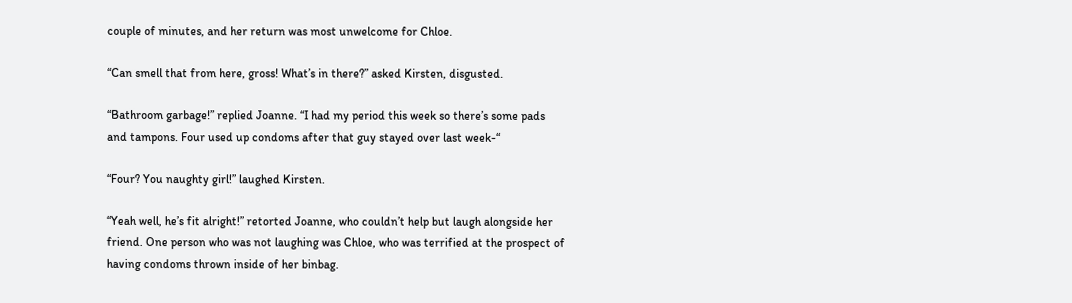couple of minutes, and her return was most unwelcome for Chloe.

“Can smell that from here, gross! What’s in there?” asked Kirsten, disgusted.

“Bathroom garbage!” replied Joanne. “I had my period this week so there’s some pads and tampons. Four used up condoms after that guy stayed over last week-“

“Four? You naughty girl!” laughed Kirsten.

“Yeah well, he’s fit alright!” retorted Joanne, who couldn’t help but laugh alongside her friend. One person who was not laughing was Chloe, who was terrified at the prospect of having condoms thrown inside of her binbag.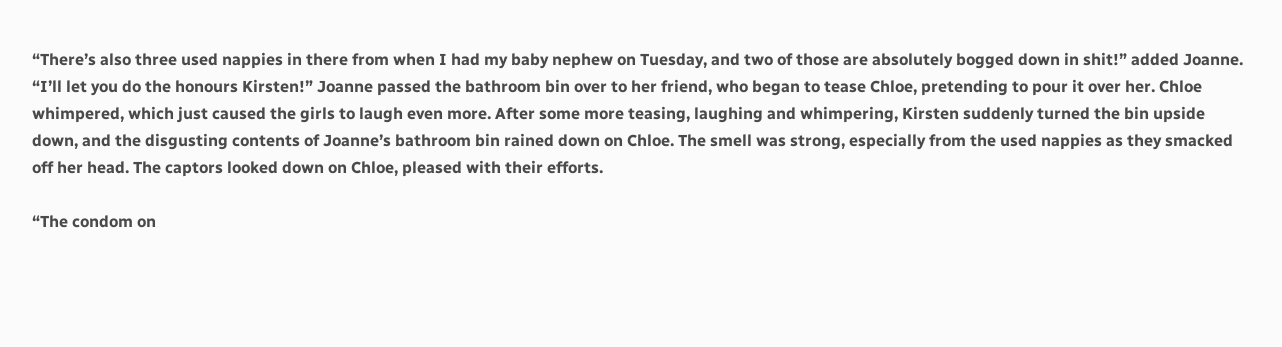“There’s also three used nappies in there from when I had my baby nephew on Tuesday, and two of those are absolutely bogged down in shit!” added Joanne. “I’ll let you do the honours Kirsten!” Joanne passed the bathroom bin over to her friend, who began to tease Chloe, pretending to pour it over her. Chloe whimpered, which just caused the girls to laugh even more. After some more teasing, laughing and whimpering, Kirsten suddenly turned the bin upside down, and the disgusting contents of Joanne’s bathroom bin rained down on Chloe. The smell was strong, especially from the used nappies as they smacked off her head. The captors looked down on Chloe, pleased with their efforts.

“The condom on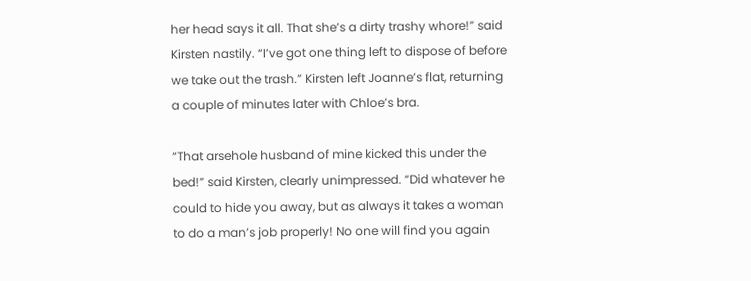her head says it all. That she’s a dirty trashy whore!” said Kirsten nastily. “I’ve got one thing left to dispose of before we take out the trash.” Kirsten left Joanne’s flat, returning a couple of minutes later with Chloe’s bra.

“That arsehole husband of mine kicked this under the bed!” said Kirsten, clearly unimpressed. “Did whatever he could to hide you away, but as always it takes a woman to do a man’s job properly! No one will find you again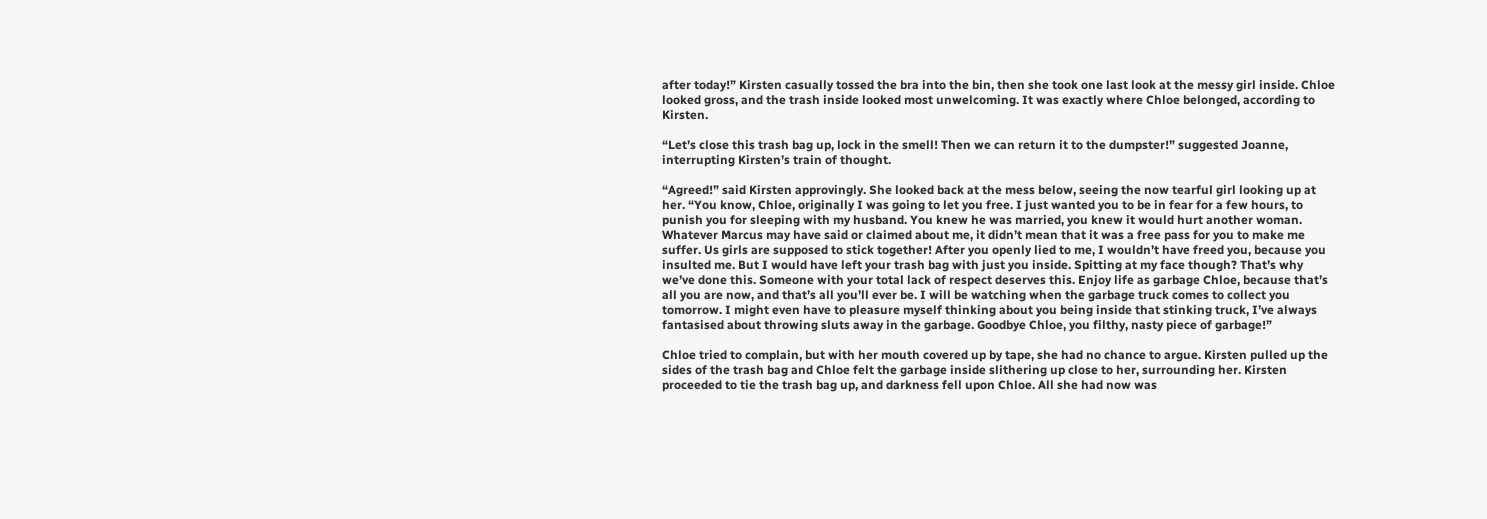after today!” Kirsten casually tossed the bra into the bin, then she took one last look at the messy girl inside. Chloe looked gross, and the trash inside looked most unwelcoming. It was exactly where Chloe belonged, according to Kirsten.

“Let’s close this trash bag up, lock in the smell! Then we can return it to the dumpster!” suggested Joanne, interrupting Kirsten’s train of thought.

“Agreed!” said Kirsten approvingly. She looked back at the mess below, seeing the now tearful girl looking up at her. “You know, Chloe, originally I was going to let you free. I just wanted you to be in fear for a few hours, to punish you for sleeping with my husband. You knew he was married, you knew it would hurt another woman. Whatever Marcus may have said or claimed about me, it didn’t mean that it was a free pass for you to make me suffer. Us girls are supposed to stick together! After you openly lied to me, I wouldn’t have freed you, because you insulted me. But I would have left your trash bag with just you inside. Spitting at my face though? That’s why we’ve done this. Someone with your total lack of respect deserves this. Enjoy life as garbage Chloe, because that’s all you are now, and that’s all you’ll ever be. I will be watching when the garbage truck comes to collect you tomorrow. I might even have to pleasure myself thinking about you being inside that stinking truck, I’ve always fantasised about throwing sluts away in the garbage. Goodbye Chloe, you filthy, nasty piece of garbage!”

Chloe tried to complain, but with her mouth covered up by tape, she had no chance to argue. Kirsten pulled up the sides of the trash bag and Chloe felt the garbage inside slithering up close to her, surrounding her. Kirsten proceeded to tie the trash bag up, and darkness fell upon Chloe. All she had now was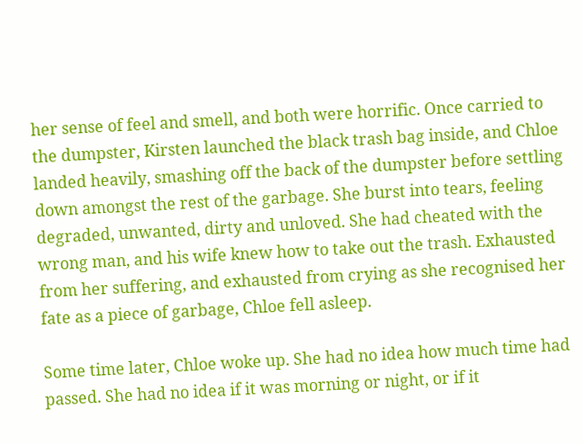her sense of feel and smell, and both were horrific. Once carried to the dumpster, Kirsten launched the black trash bag inside, and Chloe landed heavily, smashing off the back of the dumpster before settling down amongst the rest of the garbage. She burst into tears, feeling degraded, unwanted, dirty and unloved. She had cheated with the wrong man, and his wife knew how to take out the trash. Exhausted from her suffering, and exhausted from crying as she recognised her fate as a piece of garbage, Chloe fell asleep.

Some time later, Chloe woke up. She had no idea how much time had passed. She had no idea if it was morning or night, or if it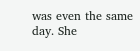was even the same day. She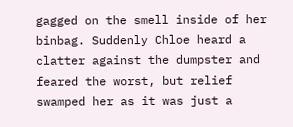gagged on the smell inside of her binbag. Suddenly Chloe heard a clatter against the dumpster and feared the worst, but relief swamped her as it was just a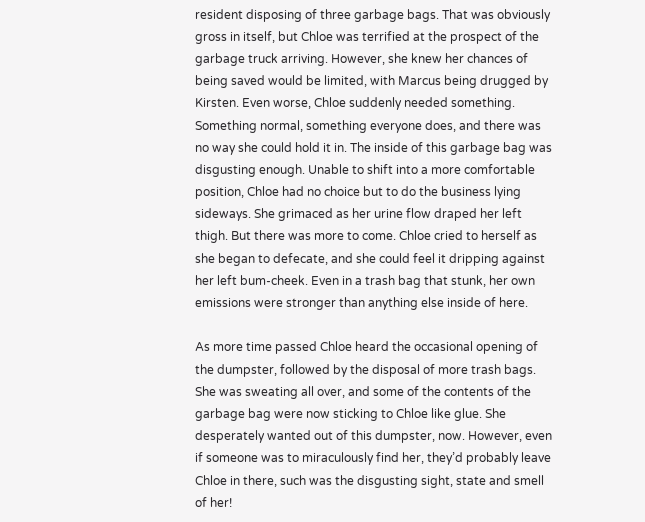resident disposing of three garbage bags. That was obviously gross in itself, but Chloe was terrified at the prospect of the garbage truck arriving. However, she knew her chances of being saved would be limited, with Marcus being drugged by Kirsten. Even worse, Chloe suddenly needed something. Something normal, something everyone does, and there was no way she could hold it in. The inside of this garbage bag was disgusting enough. Unable to shift into a more comfortable position, Chloe had no choice but to do the business lying sideways. She grimaced as her urine flow draped her left thigh. But there was more to come. Chloe cried to herself as she began to defecate, and she could feel it dripping against her left bum-cheek. Even in a trash bag that stunk, her own emissions were stronger than anything else inside of here.

As more time passed Chloe heard the occasional opening of the dumpster, followed by the disposal of more trash bags. She was sweating all over, and some of the contents of the garbage bag were now sticking to Chloe like glue. She desperately wanted out of this dumpster, now. However, even if someone was to miraculously find her, they’d probably leave Chloe in there, such was the disgusting sight, state and smell of her!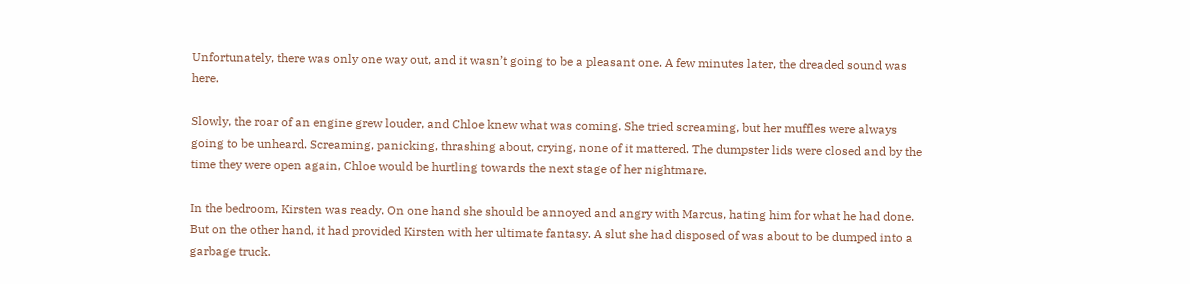Unfortunately, there was only one way out, and it wasn’t going to be a pleasant one. A few minutes later, the dreaded sound was here.

Slowly, the roar of an engine grew louder, and Chloe knew what was coming. She tried screaming, but her muffles were always going to be unheard. Screaming, panicking, thrashing about, crying, none of it mattered. The dumpster lids were closed and by the time they were open again, Chloe would be hurtling towards the next stage of her nightmare.

In the bedroom, Kirsten was ready. On one hand she should be annoyed and angry with Marcus, hating him for what he had done. But on the other hand, it had provided Kirsten with her ultimate fantasy. A slut she had disposed of was about to be dumped into a garbage truck.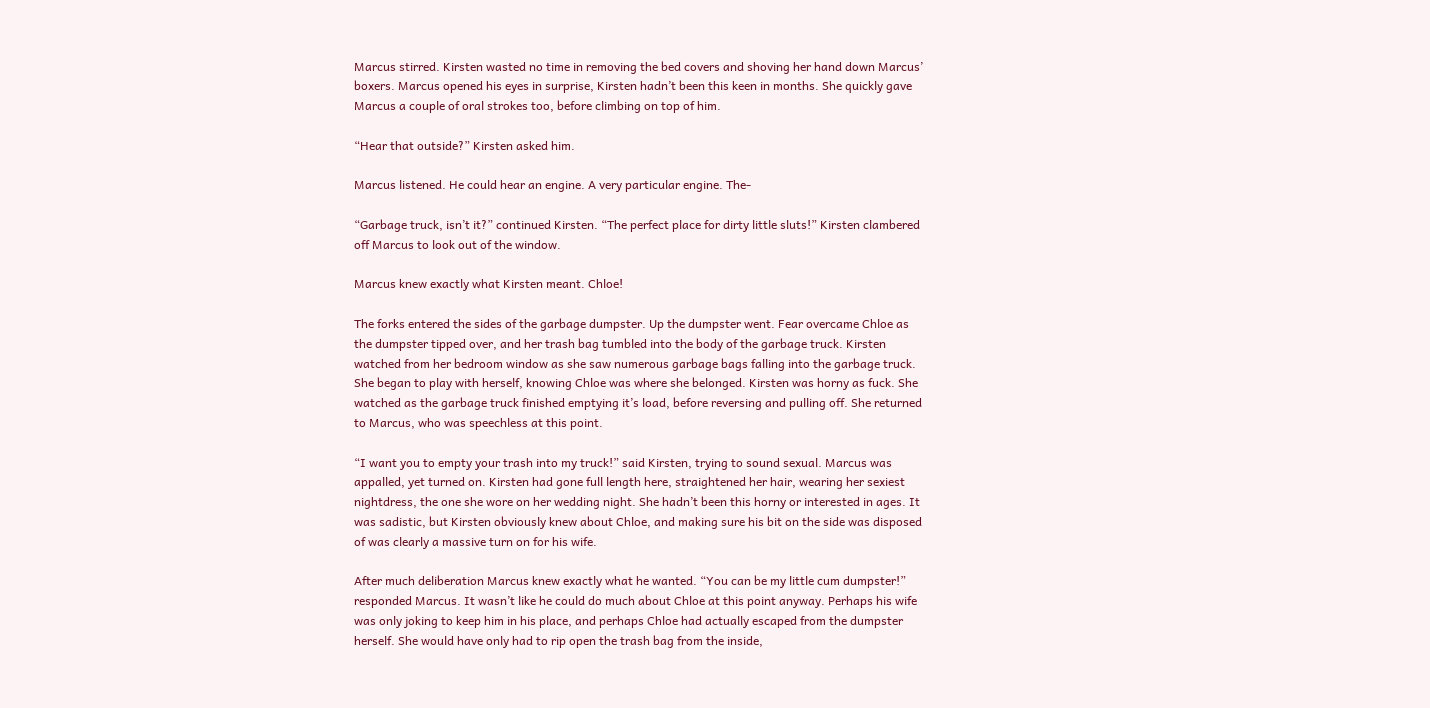Marcus stirred. Kirsten wasted no time in removing the bed covers and shoving her hand down Marcus’ boxers. Marcus opened his eyes in surprise, Kirsten hadn’t been this keen in months. She quickly gave Marcus a couple of oral strokes too, before climbing on top of him.

“Hear that outside?” Kirsten asked him.

Marcus listened. He could hear an engine. A very particular engine. The-

“Garbage truck, isn’t it?” continued Kirsten. “The perfect place for dirty little sluts!” Kirsten clambered off Marcus to look out of the window.

Marcus knew exactly what Kirsten meant. Chloe!

The forks entered the sides of the garbage dumpster. Up the dumpster went. Fear overcame Chloe as the dumpster tipped over, and her trash bag tumbled into the body of the garbage truck. Kirsten watched from her bedroom window as she saw numerous garbage bags falling into the garbage truck. She began to play with herself, knowing Chloe was where she belonged. Kirsten was horny as fuck. She watched as the garbage truck finished emptying it’s load, before reversing and pulling off. She returned to Marcus, who was speechless at this point.

“I want you to empty your trash into my truck!” said Kirsten, trying to sound sexual. Marcus was appalled, yet turned on. Kirsten had gone full length here, straightened her hair, wearing her sexiest nightdress, the one she wore on her wedding night. She hadn’t been this horny or interested in ages. It was sadistic, but Kirsten obviously knew about Chloe, and making sure his bit on the side was disposed of was clearly a massive turn on for his wife.

After much deliberation Marcus knew exactly what he wanted. “You can be my little cum dumpster!” responded Marcus. It wasn’t like he could do much about Chloe at this point anyway. Perhaps his wife was only joking to keep him in his place, and perhaps Chloe had actually escaped from the dumpster herself. She would have only had to rip open the trash bag from the inside,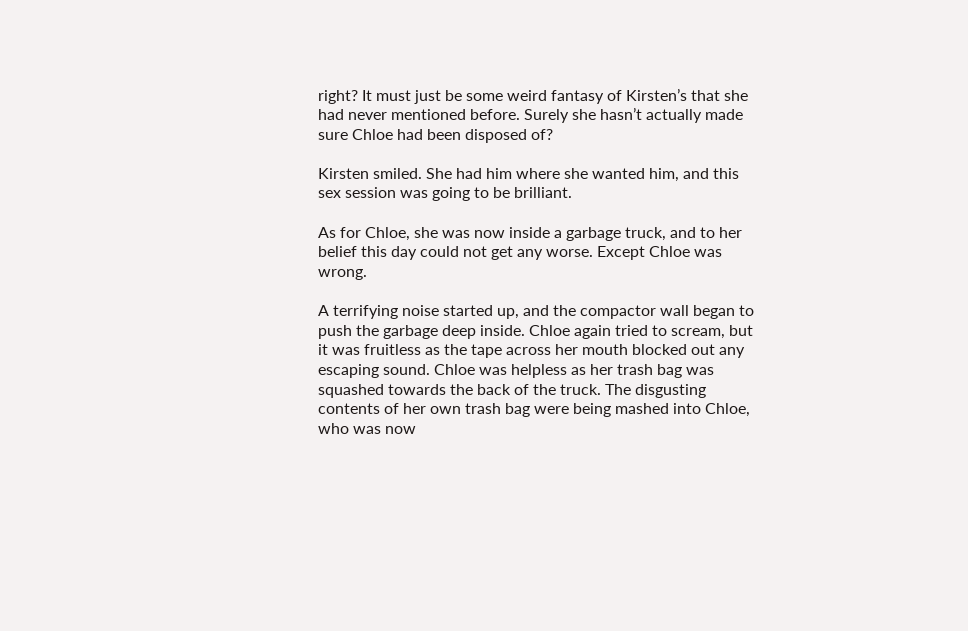right? It must just be some weird fantasy of Kirsten’s that she had never mentioned before. Surely she hasn’t actually made sure Chloe had been disposed of?

Kirsten smiled. She had him where she wanted him, and this sex session was going to be brilliant.

As for Chloe, she was now inside a garbage truck, and to her belief this day could not get any worse. Except Chloe was wrong.

A terrifying noise started up, and the compactor wall began to push the garbage deep inside. Chloe again tried to scream, but it was fruitless as the tape across her mouth blocked out any escaping sound. Chloe was helpless as her trash bag was squashed towards the back of the truck. The disgusting contents of her own trash bag were being mashed into Chloe, who was now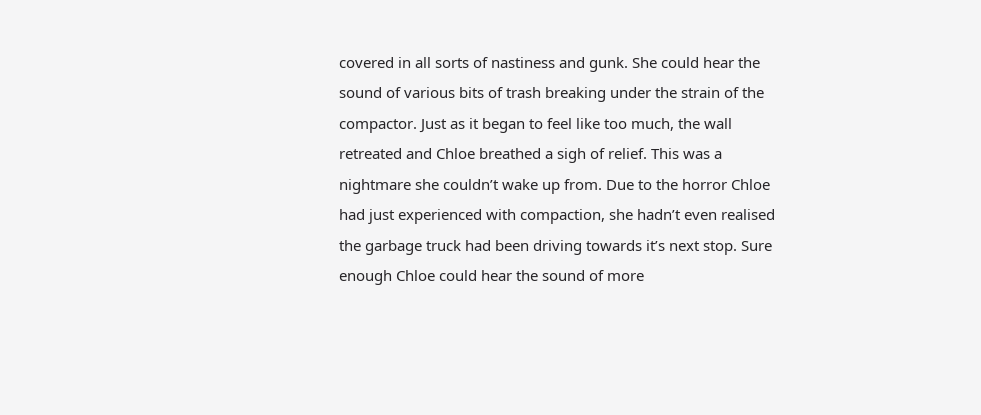covered in all sorts of nastiness and gunk. She could hear the sound of various bits of trash breaking under the strain of the compactor. Just as it began to feel like too much, the wall retreated and Chloe breathed a sigh of relief. This was a nightmare she couldn’t wake up from. Due to the horror Chloe had just experienced with compaction, she hadn’t even realised the garbage truck had been driving towards it’s next stop. Sure enough Chloe could hear the sound of more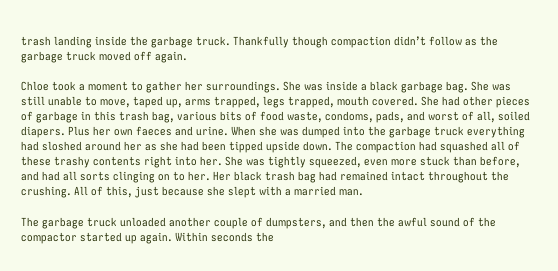trash landing inside the garbage truck. Thankfully though compaction didn’t follow as the garbage truck moved off again.

Chloe took a moment to gather her surroundings. She was inside a black garbage bag. She was still unable to move, taped up, arms trapped, legs trapped, mouth covered. She had other pieces of garbage in this trash bag, various bits of food waste, condoms, pads, and worst of all, soiled diapers. Plus her own faeces and urine. When she was dumped into the garbage truck everything had sloshed around her as she had been tipped upside down. The compaction had squashed all of these trashy contents right into her. She was tightly squeezed, even more stuck than before, and had all sorts clinging on to her. Her black trash bag had remained intact throughout the crushing. All of this, just because she slept with a married man.

The garbage truck unloaded another couple of dumpsters, and then the awful sound of the compactor started up again. Within seconds the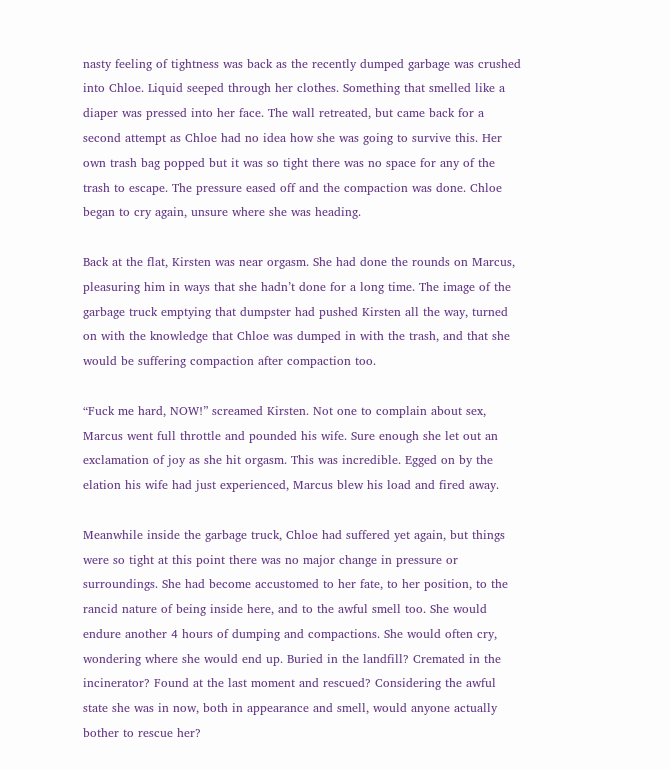nasty feeling of tightness was back as the recently dumped garbage was crushed into Chloe. Liquid seeped through her clothes. Something that smelled like a diaper was pressed into her face. The wall retreated, but came back for a second attempt as Chloe had no idea how she was going to survive this. Her own trash bag popped but it was so tight there was no space for any of the trash to escape. The pressure eased off and the compaction was done. Chloe began to cry again, unsure where she was heading.

Back at the flat, Kirsten was near orgasm. She had done the rounds on Marcus, pleasuring him in ways that she hadn’t done for a long time. The image of the garbage truck emptying that dumpster had pushed Kirsten all the way, turned on with the knowledge that Chloe was dumped in with the trash, and that she would be suffering compaction after compaction too.

“Fuck me hard, NOW!” screamed Kirsten. Not one to complain about sex, Marcus went full throttle and pounded his wife. Sure enough she let out an exclamation of joy as she hit orgasm. This was incredible. Egged on by the elation his wife had just experienced, Marcus blew his load and fired away.

Meanwhile inside the garbage truck, Chloe had suffered yet again, but things were so tight at this point there was no major change in pressure or surroundings. She had become accustomed to her fate, to her position, to the rancid nature of being inside here, and to the awful smell too. She would endure another 4 hours of dumping and compactions. She would often cry, wondering where she would end up. Buried in the landfill? Cremated in the incinerator? Found at the last moment and rescued? Considering the awful state she was in now, both in appearance and smell, would anyone actually bother to rescue her?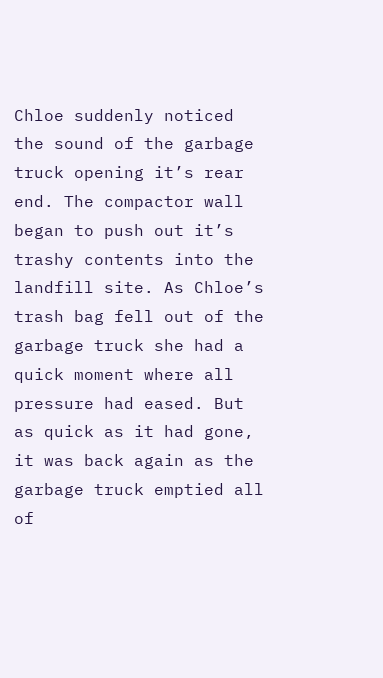Chloe suddenly noticed the sound of the garbage truck opening it’s rear end. The compactor wall began to push out it’s trashy contents into the landfill site. As Chloe’s trash bag fell out of the garbage truck she had a quick moment where all pressure had eased. But as quick as it had gone, it was back again as the garbage truck emptied all of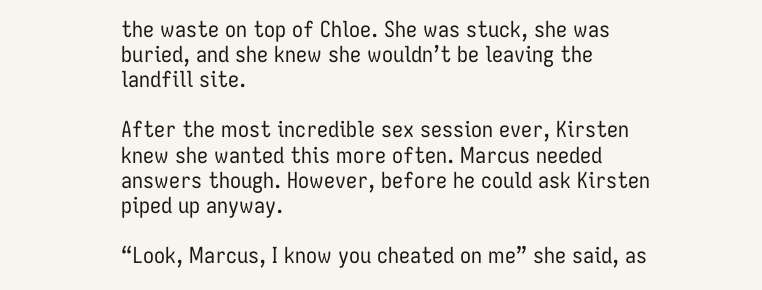the waste on top of Chloe. She was stuck, she was buried, and she knew she wouldn’t be leaving the landfill site.

After the most incredible sex session ever, Kirsten knew she wanted this more often. Marcus needed answers though. However, before he could ask Kirsten piped up anyway.

“Look, Marcus, I know you cheated on me” she said, as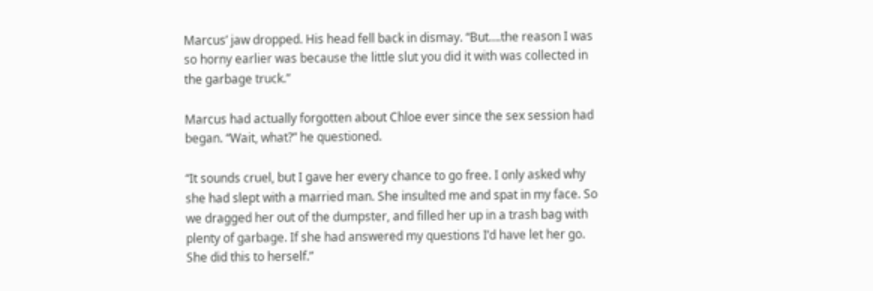Marcus’ jaw dropped. His head fell back in dismay. “But….the reason I was so horny earlier was because the little slut you did it with was collected in the garbage truck.”

Marcus had actually forgotten about Chloe ever since the sex session had began. “Wait, what?” he questioned.

“It sounds cruel, but I gave her every chance to go free. I only asked why she had slept with a married man. She insulted me and spat in my face. So we dragged her out of the dumpster, and filled her up in a trash bag with plenty of garbage. If she had answered my questions I’d have let her go. She did this to herself.”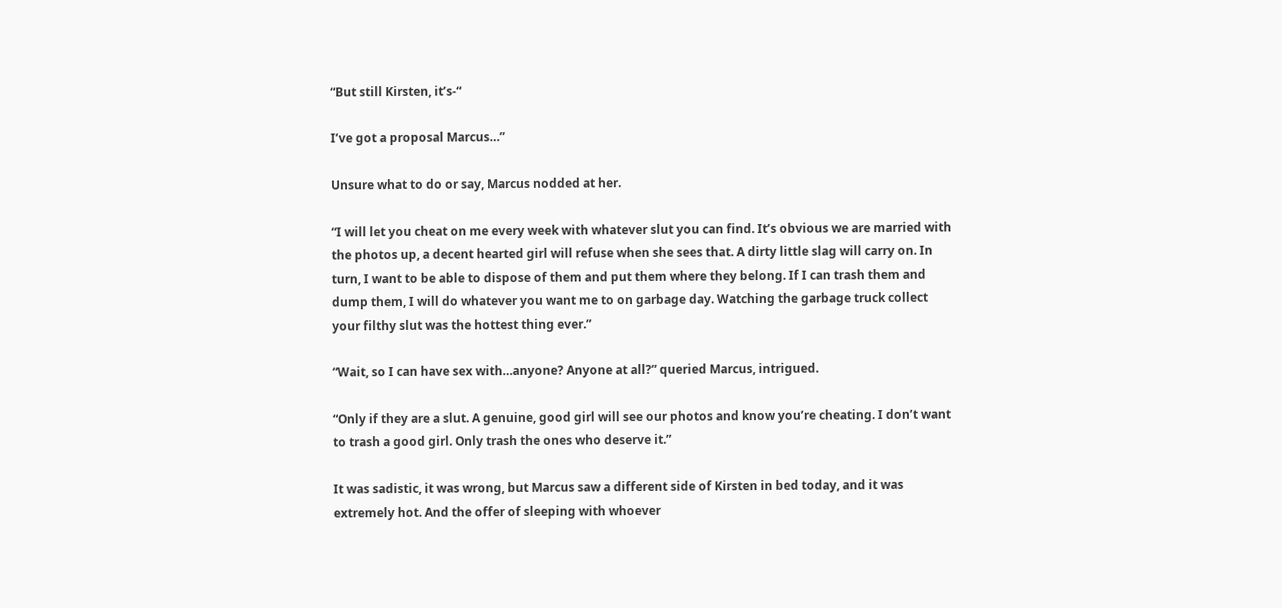“But still Kirsten, it’s-“

I’ve got a proposal Marcus…”

Unsure what to do or say, Marcus nodded at her.

“I will let you cheat on me every week with whatever slut you can find. It’s obvious we are married with the photos up, a decent hearted girl will refuse when she sees that. A dirty little slag will carry on. In turn, I want to be able to dispose of them and put them where they belong. If I can trash them and dump them, I will do whatever you want me to on garbage day. Watching the garbage truck collect your filthy slut was the hottest thing ever.”

“Wait, so I can have sex with…anyone? Anyone at all?” queried Marcus, intrigued.

“Only if they are a slut. A genuine, good girl will see our photos and know you’re cheating. I don’t want to trash a good girl. Only trash the ones who deserve it.”

It was sadistic, it was wrong, but Marcus saw a different side of Kirsten in bed today, and it was extremely hot. And the offer of sleeping with whoever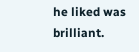he liked was brilliant.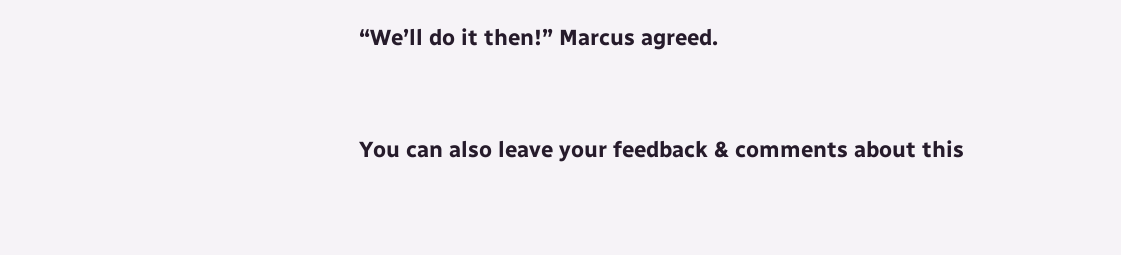“We’ll do it then!” Marcus agreed.


You can also leave your feedback & comments about this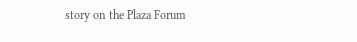story on the Plaza Forum